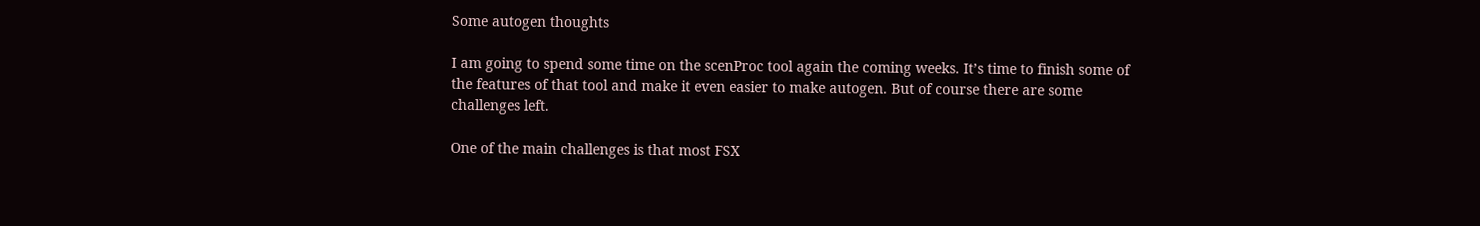Some autogen thoughts

I am going to spend some time on the scenProc tool again the coming weeks. It’s time to finish some of the features of that tool and make it even easier to make autogen. But of course there are some challenges left.

One of the main challenges is that most FSX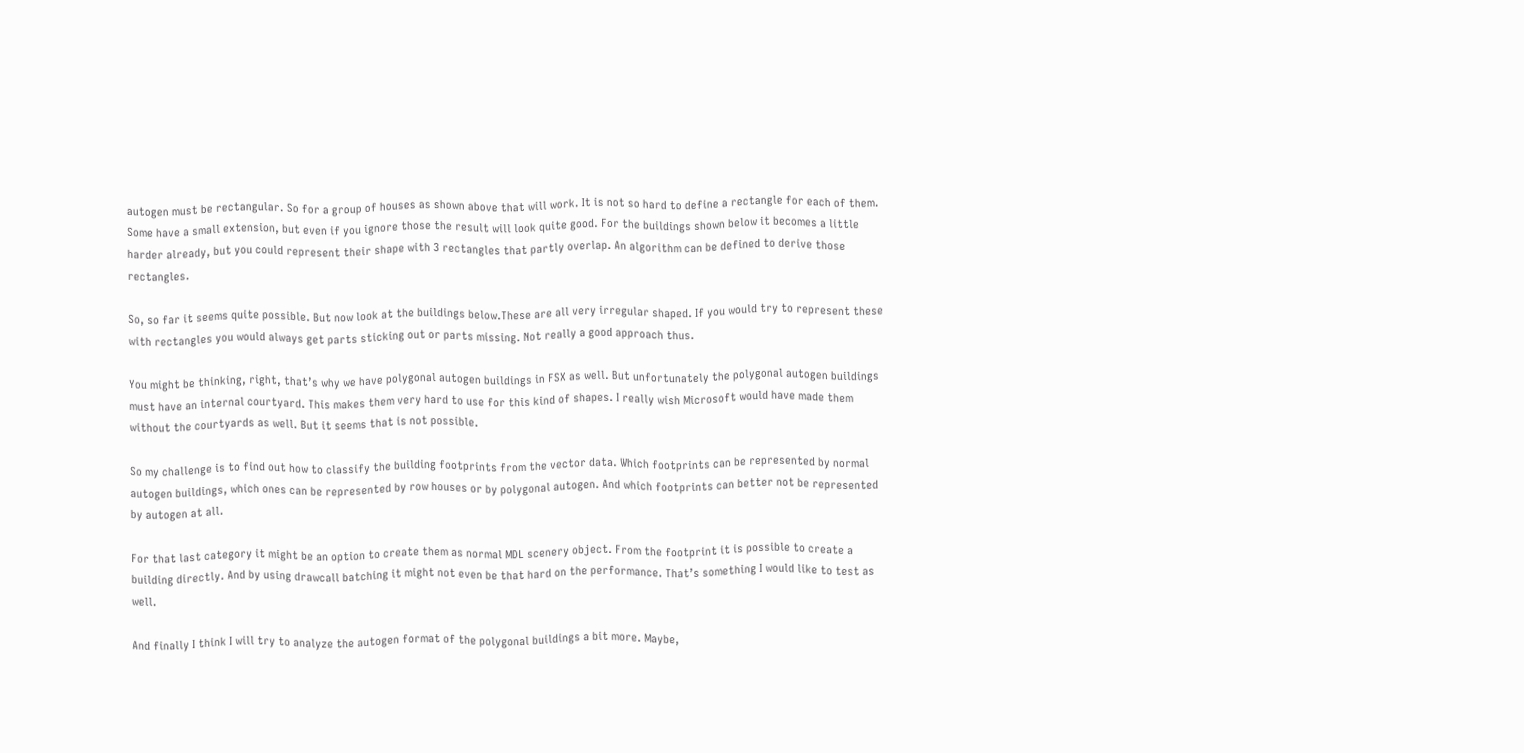autogen must be rectangular. So for a group of houses as shown above that will work. It is not so hard to define a rectangle for each of them. Some have a small extension, but even if you ignore those the result will look quite good. For the buildings shown below it becomes a little harder already, but you could represent their shape with 3 rectangles that partly overlap. An algorithm can be defined to derive those rectangles.

So, so far it seems quite possible. But now look at the buildings below.These are all very irregular shaped. If you would try to represent these with rectangles you would always get parts sticking out or parts missing. Not really a good approach thus.

You might be thinking, right, that’s why we have polygonal autogen buildings in FSX as well. But unfortunately the polygonal autogen buildings must have an internal courtyard. This makes them very hard to use for this kind of shapes. I really wish Microsoft would have made them without the courtyards as well. But it seems that is not possible.

So my challenge is to find out how to classify the building footprints from the vector data. Which footprints can be represented by normal autogen buildings, which ones can be represented by row houses or by polygonal autogen. And which footprints can better not be represented by autogen at all.

For that last category it might be an option to create them as normal MDL scenery object. From the footprint it is possible to create a building directly. And by using drawcall batching it might not even be that hard on the performance. That’s something I would like to test as well.

And finally I think I will try to analyze the autogen format of the polygonal buildings a bit more. Maybe,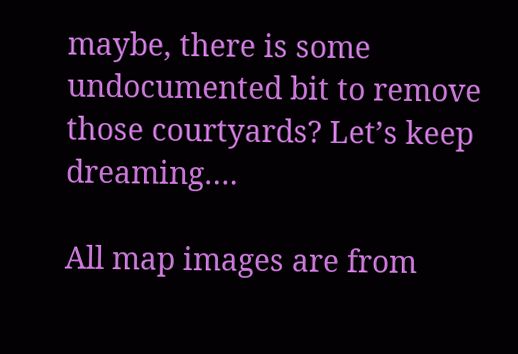maybe, there is some undocumented bit to remove those courtyards? Let’s keep dreaming….

All map images are from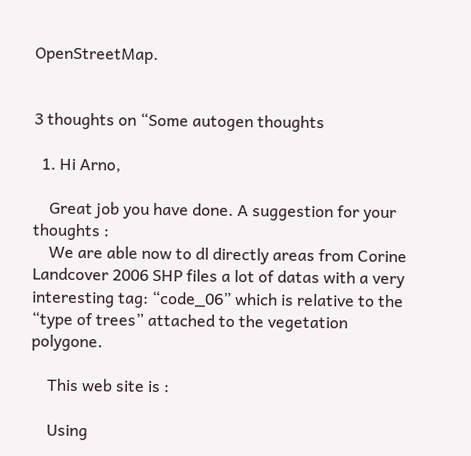OpenStreetMap.


3 thoughts on “Some autogen thoughts

  1. Hi Arno,

    Great job you have done. A suggestion for your thoughts :
    We are able now to dl directly areas from Corine Landcover 2006 SHP files a lot of datas with a very interesting tag: “code_06” which is relative to the “type of trees” attached to the vegetation polygone.

    This web site is :

    Using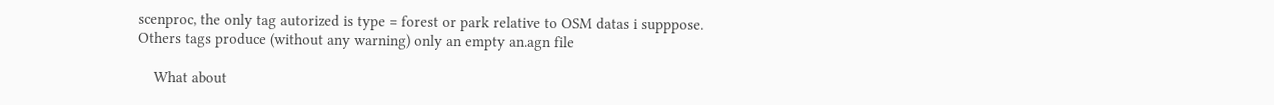scenproc, the only tag autorized is type = forest or park relative to OSM datas i supppose. Others tags produce (without any warning) only an empty an.agn file

    What about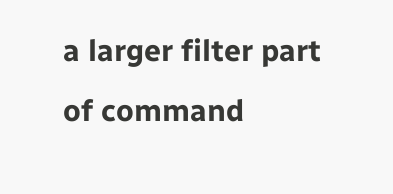a larger filter part of command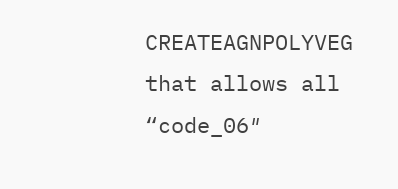CREATEAGNPOLYVEG that allows all “code_06″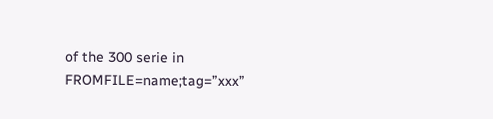of the 300 serie in FROMFILE=name;tag=”xxx”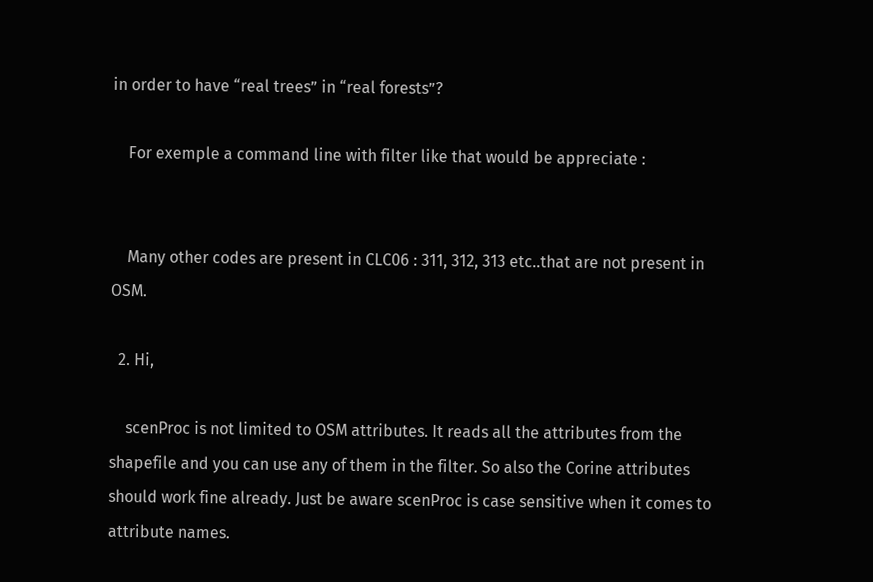in order to have “real trees” in “real forests”?

    For exemple a command line with filter like that would be appreciate :


    Many other codes are present in CLC06 : 311, 312, 313 etc..that are not present in OSM.

  2. Hi,

    scenProc is not limited to OSM attributes. It reads all the attributes from the shapefile and you can use any of them in the filter. So also the Corine attributes should work fine already. Just be aware scenProc is case sensitive when it comes to attribute names.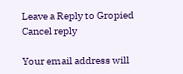Leave a Reply to Gropied Cancel reply

Your email address will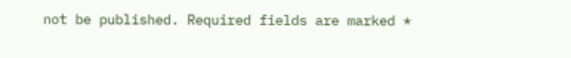not be published. Required fields are marked *